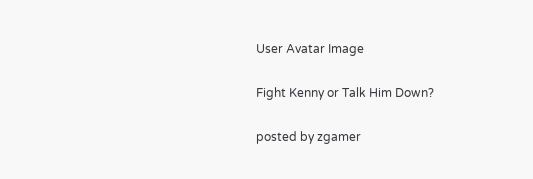User Avatar Image

Fight Kenny or Talk Him Down?

posted by zgamer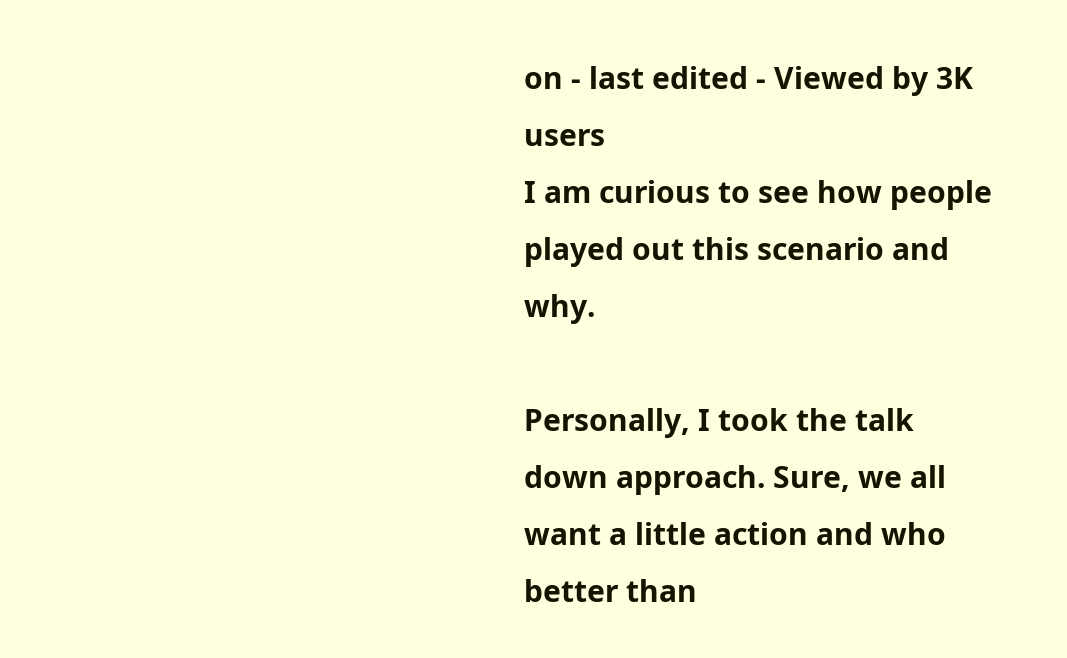on - last edited - Viewed by 3K users
I am curious to see how people played out this scenario and why.

Personally, I took the talk down approach. Sure, we all want a little action and who better than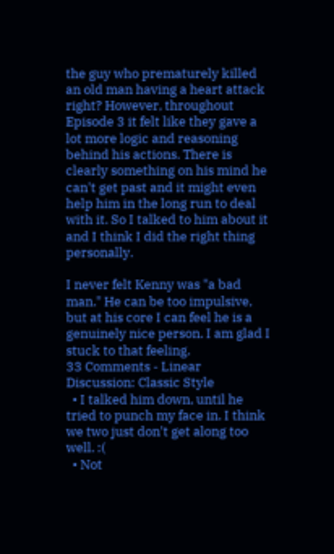the guy who prematurely killed an old man having a heart attack right? However, throughout Episode 3 it felt like they gave a lot more logic and reasoning behind his actions. There is clearly something on his mind he can't get past and it might even help him in the long run to deal with it. So I talked to him about it and I think I did the right thing personally.

I never felt Kenny was "a bad man." He can be too impulsive, but at his core I can feel he is a genuinely nice person. I am glad I stuck to that feeling.
33 Comments - Linear Discussion: Classic Style
  • I talked him down, until he tried to punch my face in. I think we two just don't get along too well. :(
  • Not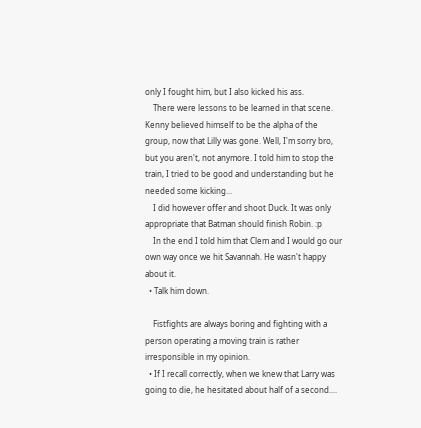only I fought him, but I also kicked his ass.
    There were lessons to be learned in that scene. Kenny believed himself to be the alpha of the group, now that Lilly was gone. Well, I'm sorry bro, but you aren't, not anymore. I told him to stop the train, I tried to be good and understanding but he needed some kicking...
    I did however offer and shoot Duck. It was only appropriate that Batman should finish Robin. :p
    In the end I told him that Clem and I would go our own way once we hit Savannah. He wasn't happy about it.
  • Talk him down.

    Fistfights are always boring and fighting with a person operating a moving train is rather irresponsible in my opinion.
  • If I recall correctly, when we knew that Larry was going to die, he hesitated about half of a second....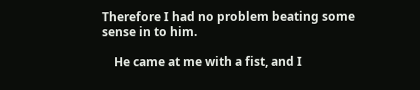Therefore I had no problem beating some sense in to him.

    He came at me with a fist, and I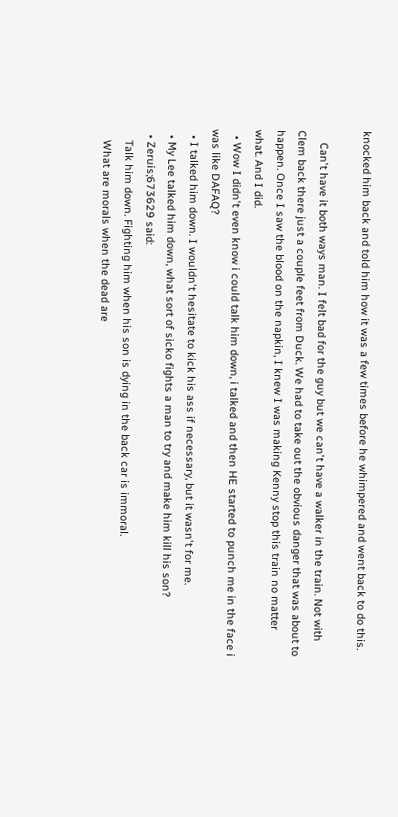knocked him back and told him how it was a few times before he whimpered and went back to do this.

    Can't have it both ways man. I felt bad for the guy but we can't have a walker in the train. Not with Clem back there just a couple feet from Duck. We had to take out the obvious danger that was about to happen. Once I saw the blood on the napkin, I knew I was making Kenny stop this train no matter what. And I did.
  • Wow I didn't even know i could talk him down, i talked and then HE started to punch me in the face i was like DAFAQ?
  • I talked him down. I wouldn't hesitate to kick his ass if necessary, but it wasn't for me.
  • My Lee talked him down, what sort of sicko fights a man to try and make him kill his son?
  • Zeruis;673629 said:
    Talk him down. Fighting him when his son is dying in the back car is immoral.
    What are morals when the dead are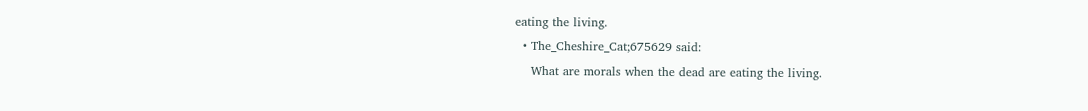eating the living.
  • The_Cheshire_Cat;675629 said:
    What are morals when the dead are eating the living.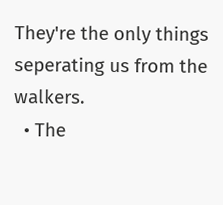They're the only things seperating us from the walkers.
  • The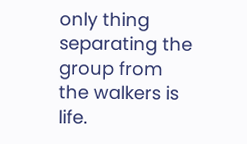only thing separating the group from the walkers is life.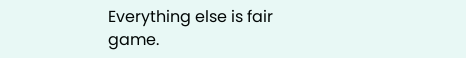Everything else is fair game.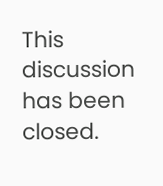This discussion has been closed.